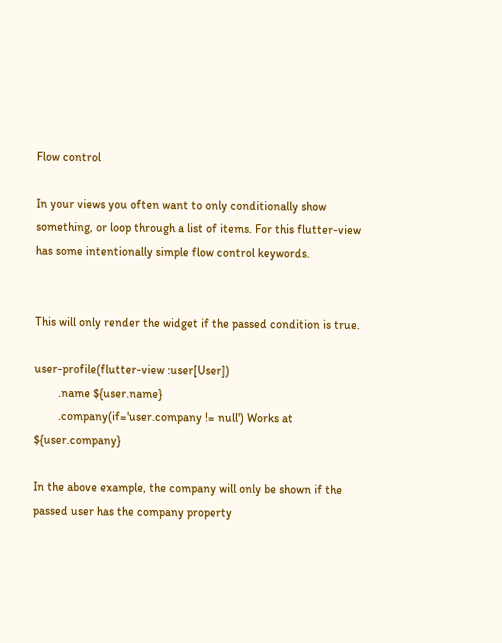Flow control

In your views you often want to only conditionally show something, or loop through a list of items. For this flutter-view has some intentionally simple flow control keywords.


This will only render the widget if the passed condition is true.

user-profile(flutter-view :user[User])
        .name ${user.name}
        .company(if='user.company != null') Works at ${user.company}

In the above example, the company will only be shown if the passed user has the company property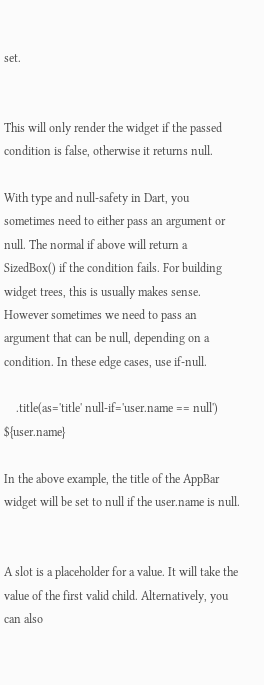set.


This will only render the widget if the passed condition is false, otherwise it returns null.

With type and null-safety in Dart, you sometimes need to either pass an argument or null. The normal if above will return a SizedBox() if the condition fails. For building widget trees, this is usually makes sense. However sometimes we need to pass an argument that can be null, depending on a condition. In these edge cases, use if-null.

    .title(as='title' null-if='user.name == null') ${user.name}

In the above example, the title of the AppBar widget will be set to null if the user.name is null.


A slot is a placeholder for a value. It will take the value of the first valid child. Alternatively, you can also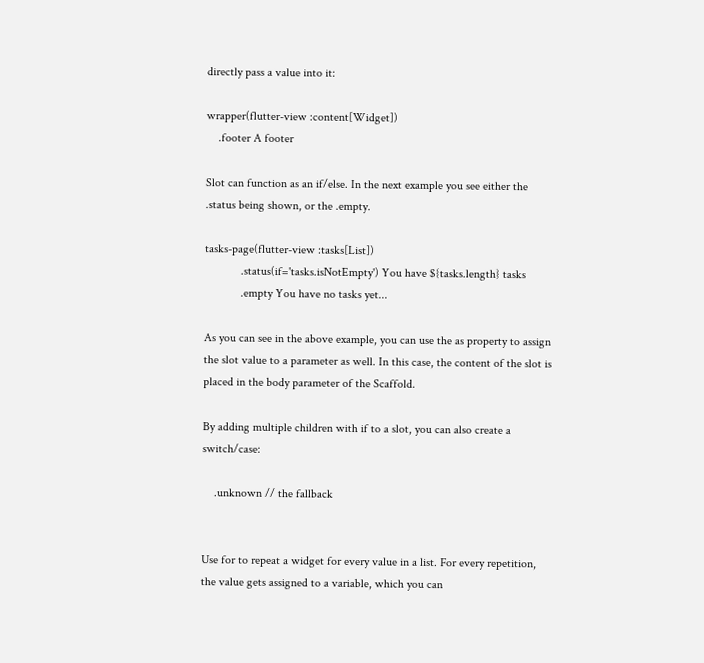directly pass a value into it:

wrapper(flutter-view :content[Widget])
    .footer A footer

Slot can function as an if/else. In the next example you see either the .status being shown, or the .empty.

tasks-page(flutter-view :tasks[List])
            .status(if='tasks.isNotEmpty') You have ${tasks.length} tasks
            .empty You have no tasks yet...

As you can see in the above example, you can use the as property to assign the slot value to a parameter as well. In this case, the content of the slot is placed in the body parameter of the Scaffold.

By adding multiple children with if to a slot, you can also create a switch/case:

    .unknown // the fallback


Use for to repeat a widget for every value in a list. For every repetition, the value gets assigned to a variable, which you can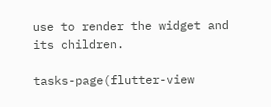use to render the widget and its children.

tasks-page(flutter-view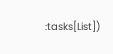:tasks[List])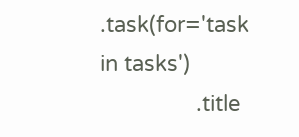.task(for='task in tasks')
                .title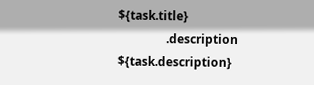${task.title}
                .description ${task.description}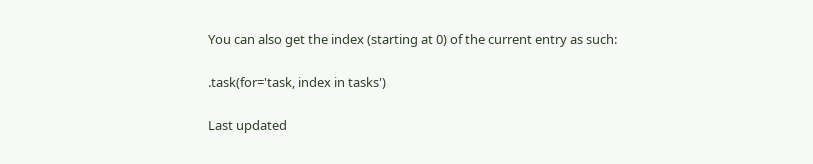You can also get the index (starting at 0) of the current entry as such:

.task(for='task, index in tasks')

Last updated